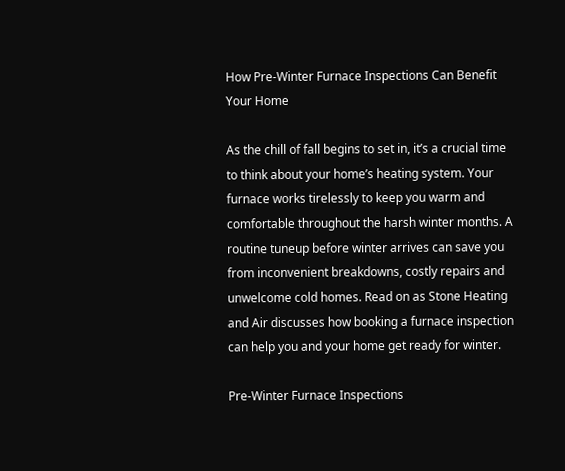How Pre-Winter Furnace Inspections Can Benefit Your Home

As the chill of fall begins to set in, it’s a crucial time to think about your home’s heating system. Your furnace works tirelessly to keep you warm and comfortable throughout the harsh winter months. A routine tuneup before winter arrives can save you from inconvenient breakdowns, costly repairs and unwelcome cold homes. Read on as Stone Heating and Air discusses how booking a furnace inspection can help you and your home get ready for winter.

Pre-Winter Furnace Inspections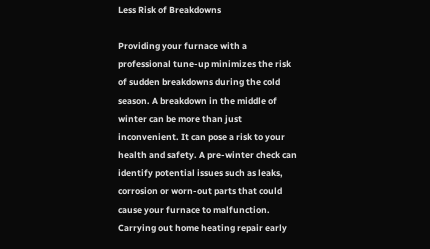Less Risk of Breakdowns

Providing your furnace with a professional tune-up minimizes the risk of sudden breakdowns during the cold season. A breakdown in the middle of winter can be more than just inconvenient. It can pose a risk to your health and safety. A pre-winter check can identify potential issues such as leaks, corrosion or worn-out parts that could cause your furnace to malfunction. Carrying out home heating repair early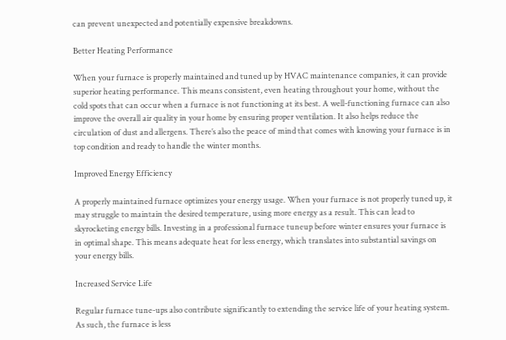can prevent unexpected and potentially expensive breakdowns.

Better Heating Performance

When your furnace is properly maintained and tuned up by HVAC maintenance companies, it can provide superior heating performance. This means consistent, even heating throughout your home, without the cold spots that can occur when a furnace is not functioning at its best. A well-functioning furnace can also improve the overall air quality in your home by ensuring proper ventilation. It also helps reduce the circulation of dust and allergens. There’s also the peace of mind that comes with knowing your furnace is in top condition and ready to handle the winter months.

Improved Energy Efficiency

A properly maintained furnace optimizes your energy usage. When your furnace is not properly tuned up, it may struggle to maintain the desired temperature, using more energy as a result. This can lead to skyrocketing energy bills. Investing in a professional furnace tuneup before winter ensures your furnace is in optimal shape. This means adequate heat for less energy, which translates into substantial savings on your energy bills.

Increased Service Life

Regular furnace tune-ups also contribute significantly to extending the service life of your heating system. As such, the furnace is less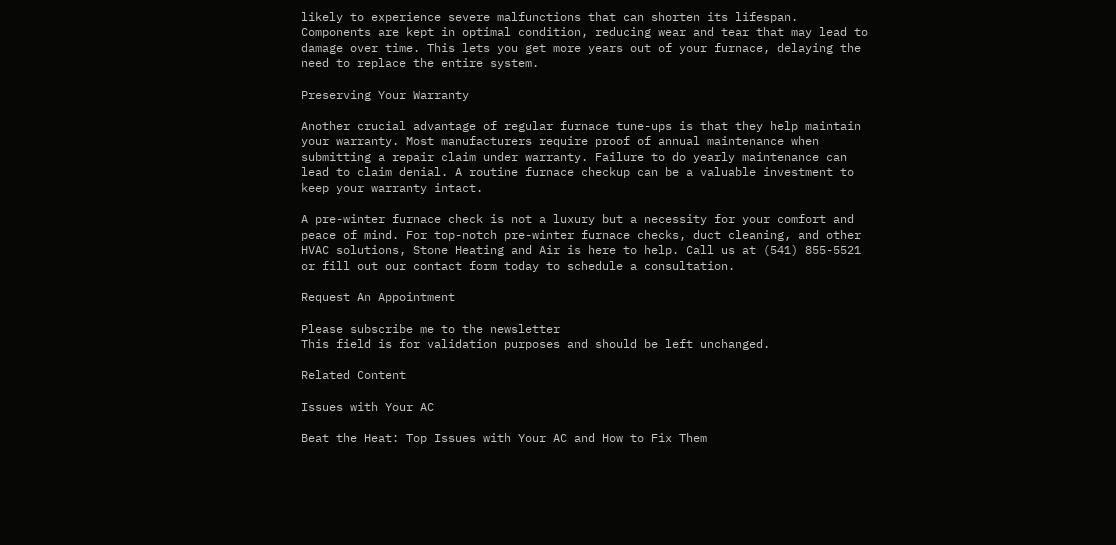likely to experience severe malfunctions that can shorten its lifespan. Components are kept in optimal condition, reducing wear and tear that may lead to damage over time. This lets you get more years out of your furnace, delaying the need to replace the entire system.

Preserving Your Warranty

Another crucial advantage of regular furnace tune-ups is that they help maintain your warranty. Most manufacturers require proof of annual maintenance when submitting a repair claim under warranty. Failure to do yearly maintenance can lead to claim denial. A routine furnace checkup can be a valuable investment to keep your warranty intact.

A pre-winter furnace check is not a luxury but a necessity for your comfort and peace of mind. For top-notch pre-winter furnace checks, duct cleaning, and other HVAC solutions, Stone Heating and Air is here to help. Call us at (541) 855-5521 or fill out our contact form today to schedule a consultation.

Request An Appointment

Please subscribe me to the newsletter
This field is for validation purposes and should be left unchanged.

Related Content

Issues with Your AC

Beat the Heat: Top Issues with Your AC and How to Fix Them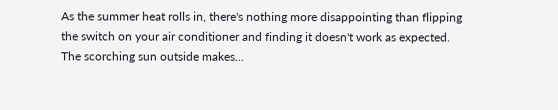As the summer heat rolls in, there's nothing more disappointing than flipping the switch on your air conditioner and finding it doesn't work as expected. The scorching sun outside makes...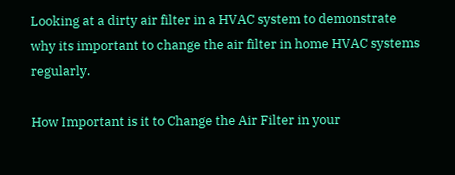Looking at a dirty air filter in a HVAC system to demonstrate why its important to change the air filter in home HVAC systems regularly.

How Important is it to Change the Air Filter in your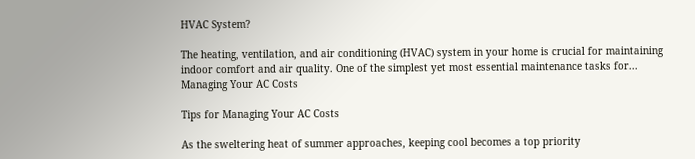HVAC System?

The heating, ventilation, and air conditioning (HVAC) system in your home is crucial for maintaining indoor comfort and air quality. One of the simplest yet most essential maintenance tasks for...
Managing Your AC Costs

Tips for Managing Your AC Costs

As the sweltering heat of summer approaches, keeping cool becomes a top priority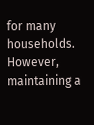for many households. However, maintaining a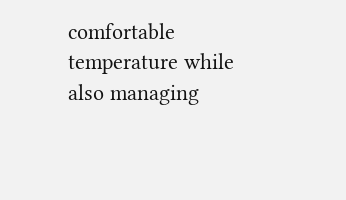comfortable temperature while also managing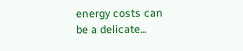energy costs can be a delicate...